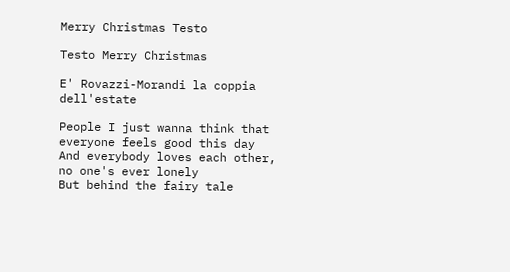Merry Christmas Testo

Testo Merry Christmas

E' Rovazzi-Morandi la coppia dell'estate

People I just wanna think that everyone feels good this day
And everybody loves each other, no one's ever lonely
But behind the fairy tale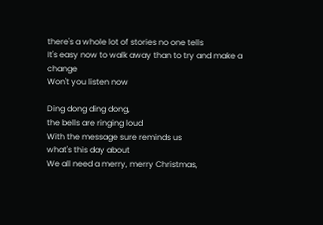there's a whole lot of stories no one tells
It's easy now to walk away than to try and make a change
Won't you listen now

Ding dong ding dong,
the bells are ringing loud
With the message sure reminds us
what's this day about
We all need a merry, merry Christmas,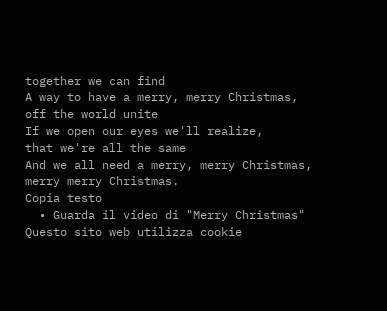together we can find
A way to have a merry, merry Christmas,
off the world unite
If we open our eyes we'll realize,
that we're all the same
And we all need a merry, merry Christmas,
merry merry Christmas.
Copia testo
  • Guarda il video di "Merry Christmas"
Questo sito web utilizza cookie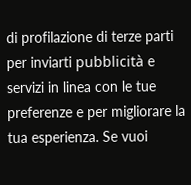di profilazione di terze parti per inviarti pubblicità e servizi in linea con le tue preferenze e per migliorare la tua esperienza. Se vuoi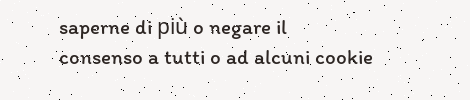saperne di più o negare il consenso a tutti o ad alcuni cookie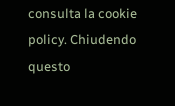consulta la cookie policy. Chiudendo questo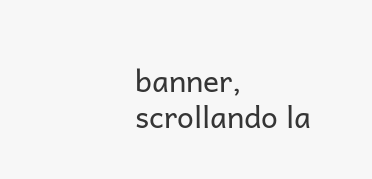banner, scrollando la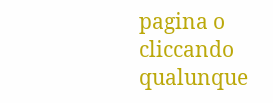pagina o cliccando qualunque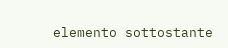elemento sottostante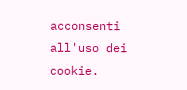acconsenti all'uso dei cookie.